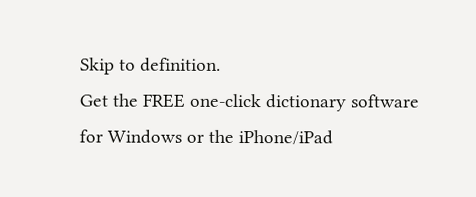Skip to definition.
Get the FREE one-click dictionary software for Windows or the iPhone/iPad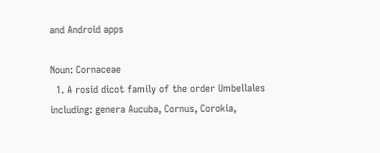and Android apps

Noun: Cornaceae
  1. A rosid dicot family of the order Umbellales including: genera Aucuba, Cornus, Corokia,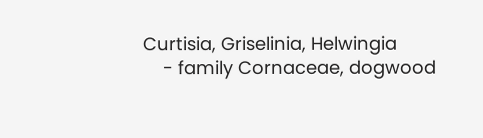Curtisia, Griselinia, Helwingia
    - family Cornaceae, dogwood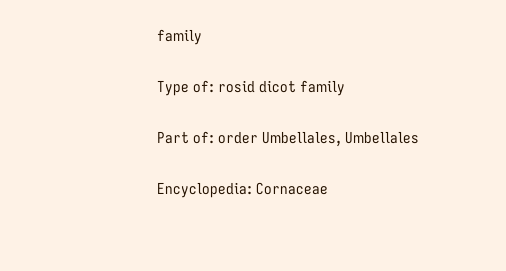family

Type of: rosid dicot family

Part of: order Umbellales, Umbellales

Encyclopedia: Cornaceae